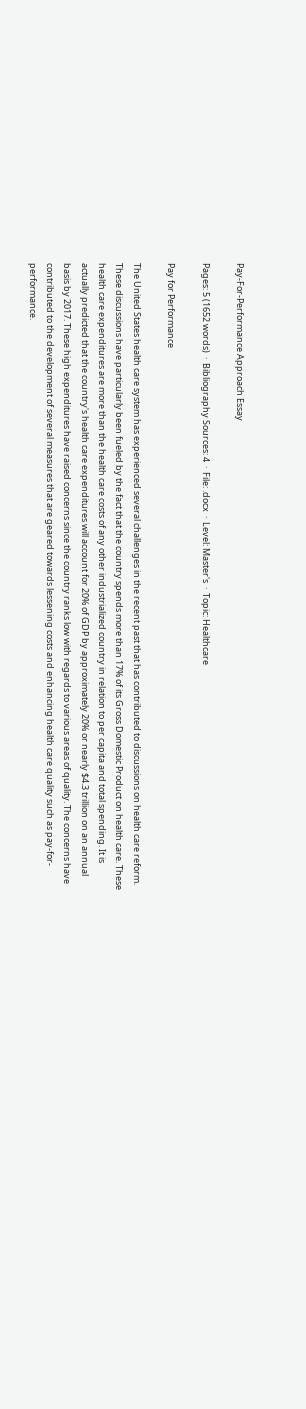Pay-For-Performance Approach Essay

Pages: 5 (1652 words)  ·  Bibliography Sources: 4  ·  File: .docx  ·  Level: Master's  ·  Topic: Healthcare

Pay for Performance

The United States health care system has experienced several challenges in the recent past that has contributed to discussions on health care reform. These discussions have particularly been fueled by the fact that the country spends more than 17% of its Gross Domestic Product on health care. These health care expenditures are more than the health care costs of any other industrialized country in relation to per capita and total spending. It is actually predicted that the country's health care expenditures will account for 20% of GDP by approximately 20% or nearly $4.3 trillion on an annual basis by 2017. These high expenditures have raised concerns since the country ranks low with regards to various areas of quality. The concerns have contributed to the development of several measures that are geared towards lessening costs and enhancing health care quality such as pay-for-performance.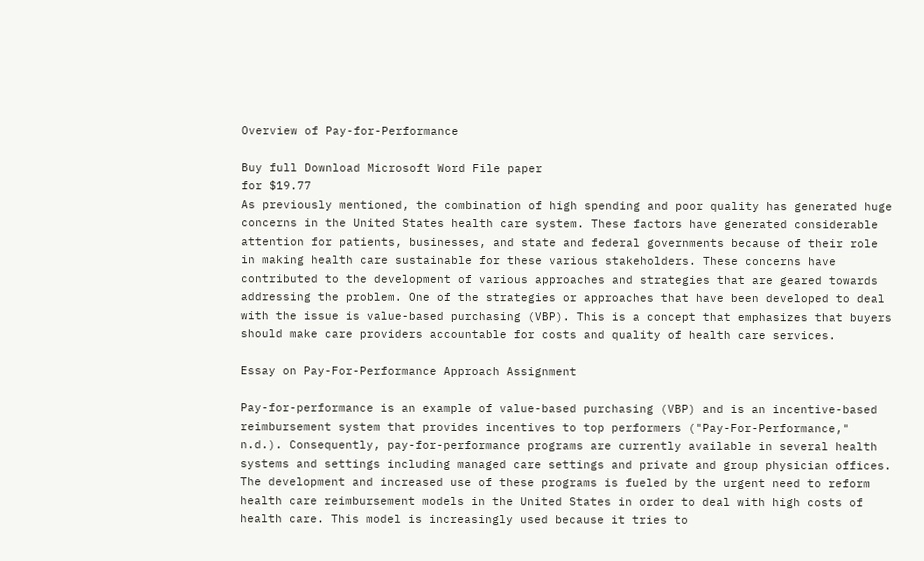Overview of Pay-for-Performance

Buy full Download Microsoft Word File paper
for $19.77
As previously mentioned, the combination of high spending and poor quality has generated huge concerns in the United States health care system. These factors have generated considerable attention for patients, businesses, and state and federal governments because of their role in making health care sustainable for these various stakeholders. These concerns have contributed to the development of various approaches and strategies that are geared towards addressing the problem. One of the strategies or approaches that have been developed to deal with the issue is value-based purchasing (VBP). This is a concept that emphasizes that buyers should make care providers accountable for costs and quality of health care services.

Essay on Pay-For-Performance Approach Assignment

Pay-for-performance is an example of value-based purchasing (VBP) and is an incentive-based reimbursement system that provides incentives to top performers ("Pay-For-Performance," n.d.). Consequently, pay-for-performance programs are currently available in several health systems and settings including managed care settings and private and group physician offices. The development and increased use of these programs is fueled by the urgent need to reform health care reimbursement models in the United States in order to deal with high costs of health care. This model is increasingly used because it tries to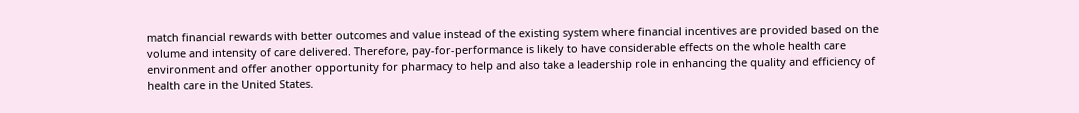match financial rewards with better outcomes and value instead of the existing system where financial incentives are provided based on the volume and intensity of care delivered. Therefore, pay-for-performance is likely to have considerable effects on the whole health care environment and offer another opportunity for pharmacy to help and also take a leadership role in enhancing the quality and efficiency of health care in the United States.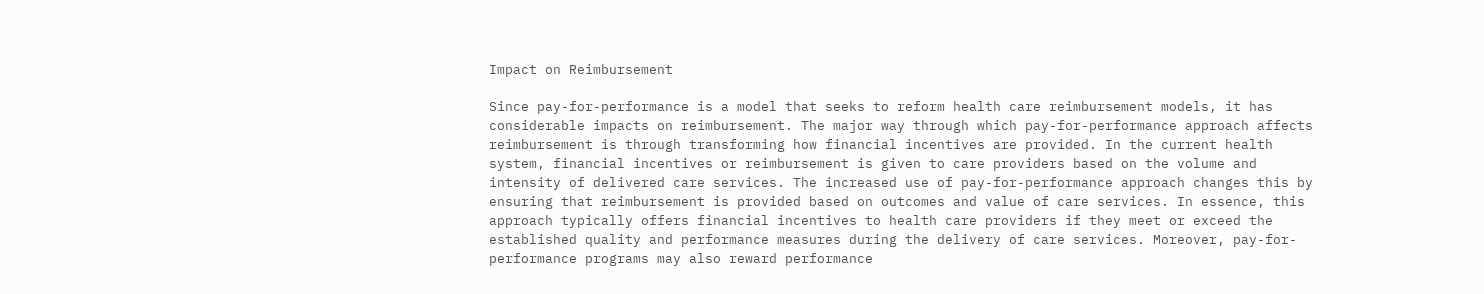Impact on Reimbursement

Since pay-for-performance is a model that seeks to reform health care reimbursement models, it has considerable impacts on reimbursement. The major way through which pay-for-performance approach affects reimbursement is through transforming how financial incentives are provided. In the current health system, financial incentives or reimbursement is given to care providers based on the volume and intensity of delivered care services. The increased use of pay-for-performance approach changes this by ensuring that reimbursement is provided based on outcomes and value of care services. In essence, this approach typically offers financial incentives to health care providers if they meet or exceed the established quality and performance measures during the delivery of care services. Moreover, pay-for-performance programs may also reward performance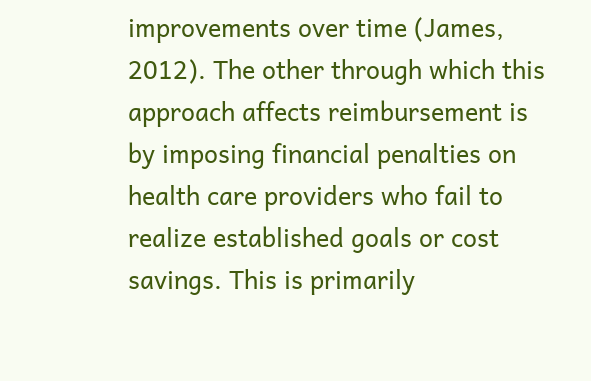improvements over time (James, 2012). The other through which this approach affects reimbursement is by imposing financial penalties on health care providers who fail to realize established goals or cost savings. This is primarily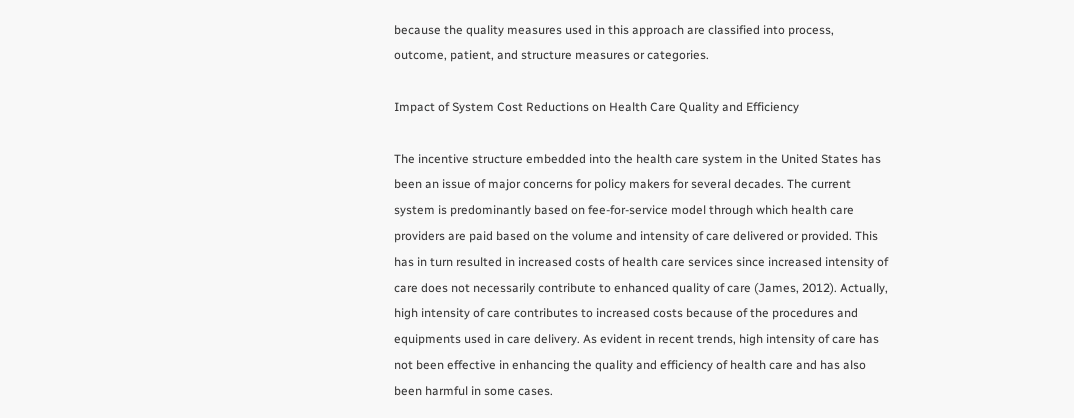because the quality measures used in this approach are classified into process, outcome, patient, and structure measures or categories.

Impact of System Cost Reductions on Health Care Quality and Efficiency

The incentive structure embedded into the health care system in the United States has been an issue of major concerns for policy makers for several decades. The current system is predominantly based on fee-for-service model through which health care providers are paid based on the volume and intensity of care delivered or provided. This has in turn resulted in increased costs of health care services since increased intensity of care does not necessarily contribute to enhanced quality of care (James, 2012). Actually, high intensity of care contributes to increased costs because of the procedures and equipments used in care delivery. As evident in recent trends, high intensity of care has not been effective in enhancing the quality and efficiency of health care and has also been harmful in some cases.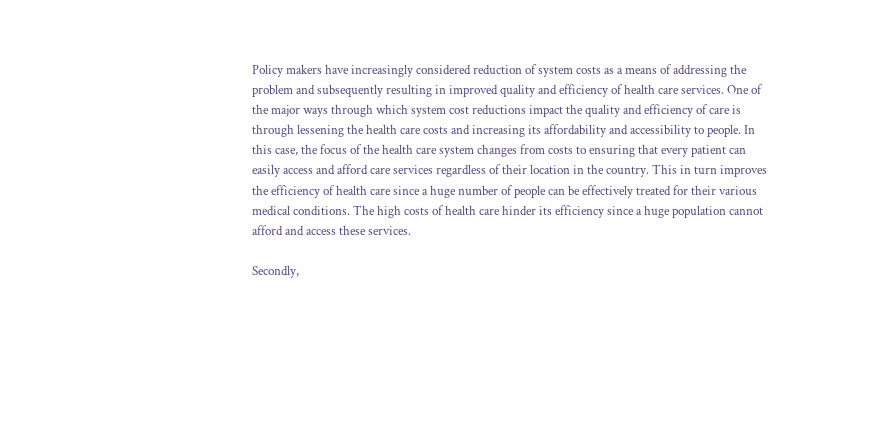Policy makers have increasingly considered reduction of system costs as a means of addressing the problem and subsequently resulting in improved quality and efficiency of health care services. One of the major ways through which system cost reductions impact the quality and efficiency of care is through lessening the health care costs and increasing its affordability and accessibility to people. In this case, the focus of the health care system changes from costs to ensuring that every patient can easily access and afford care services regardless of their location in the country. This in turn improves the efficiency of health care since a huge number of people can be effectively treated for their various medical conditions. The high costs of health care hinder its efficiency since a huge population cannot afford and access these services.

Secondly,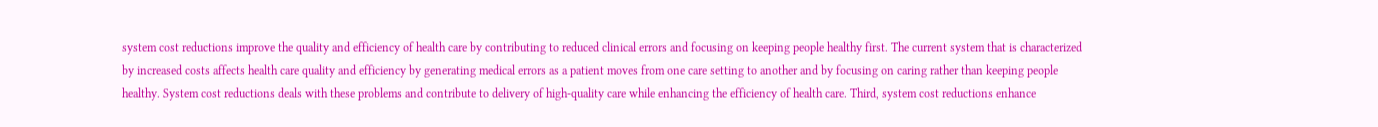system cost reductions improve the quality and efficiency of health care by contributing to reduced clinical errors and focusing on keeping people healthy first. The current system that is characterized by increased costs affects health care quality and efficiency by generating medical errors as a patient moves from one care setting to another and by focusing on caring rather than keeping people healthy. System cost reductions deals with these problems and contribute to delivery of high-quality care while enhancing the efficiency of health care. Third, system cost reductions enhance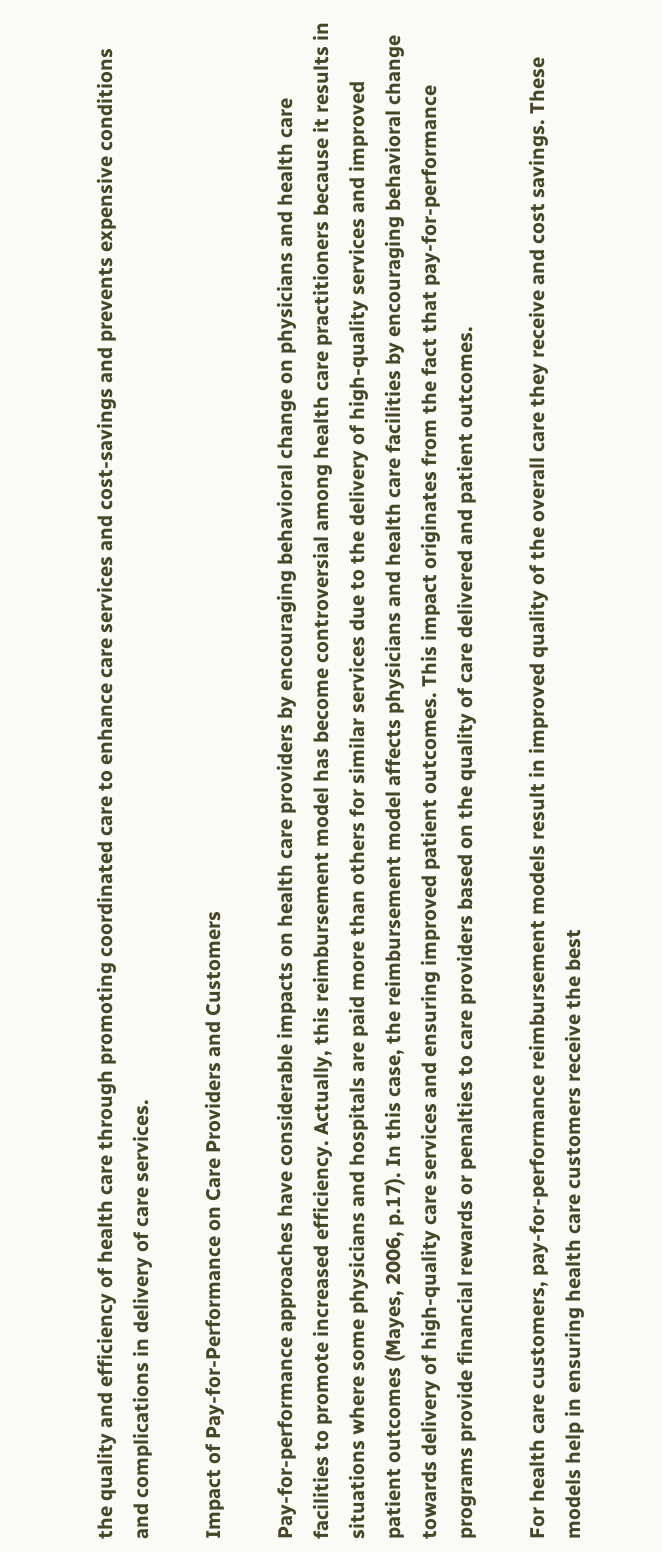the quality and efficiency of health care through promoting coordinated care to enhance care services and cost-savings and prevents expensive conditions and complications in delivery of care services.

Impact of Pay-for-Performance on Care Providers and Customers

Pay-for-performance approaches have considerable impacts on health care providers by encouraging behavioral change on physicians and health care facilities to promote increased efficiency. Actually, this reimbursement model has become controversial among health care practitioners because it results in situations where some physicians and hospitals are paid more than others for similar services due to the delivery of high-quality services and improved patient outcomes (Mayes, 2006, p.17). In this case, the reimbursement model affects physicians and health care facilities by encouraging behavioral change towards delivery of high-quality care services and ensuring improved patient outcomes. This impact originates from the fact that pay-for-performance programs provide financial rewards or penalties to care providers based on the quality of care delivered and patient outcomes.

For health care customers, pay-for-performance reimbursement models result in improved quality of the overall care they receive and cost savings. These models help in ensuring health care customers receive the best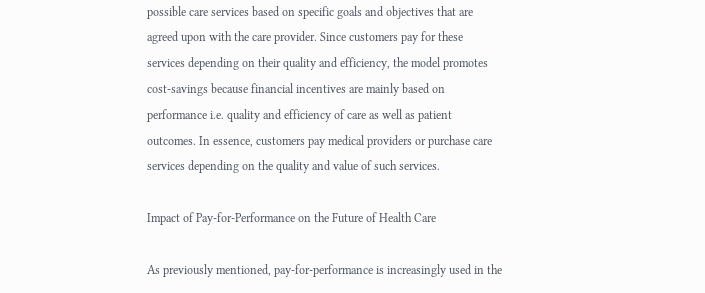possible care services based on specific goals and objectives that are agreed upon with the care provider. Since customers pay for these services depending on their quality and efficiency, the model promotes cost-savings because financial incentives are mainly based on performance i.e. quality and efficiency of care as well as patient outcomes. In essence, customers pay medical providers or purchase care services depending on the quality and value of such services.

Impact of Pay-for-Performance on the Future of Health Care

As previously mentioned, pay-for-performance is increasingly used in the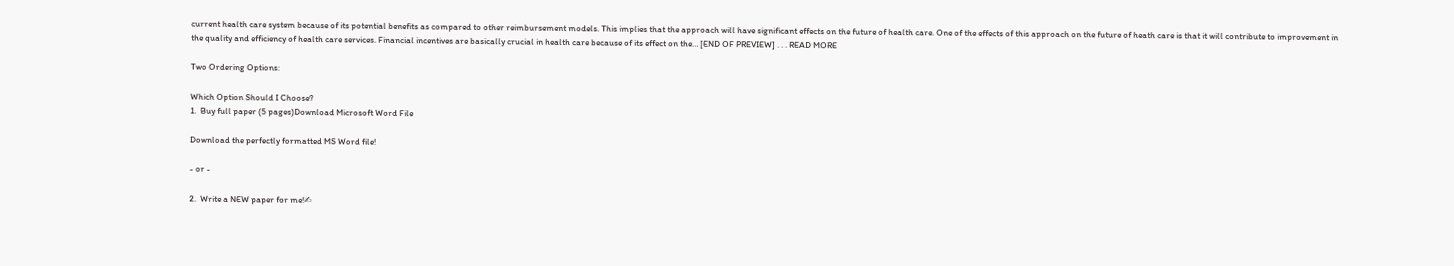current health care system because of its potential benefits as compared to other reimbursement models. This implies that the approach will have significant effects on the future of health care. One of the effects of this approach on the future of heath care is that it will contribute to improvement in the quality and efficiency of health care services. Financial incentives are basically crucial in health care because of its effect on the… [END OF PREVIEW] . . . READ MORE

Two Ordering Options:

Which Option Should I Choose?
1.  Buy full paper (5 pages)Download Microsoft Word File

Download the perfectly formatted MS Word file!

- or -

2.  Write a NEW paper for me!✍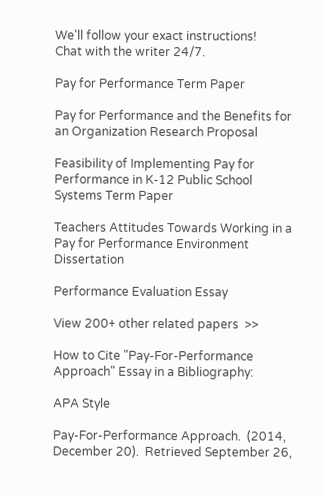We'll follow your exact instructions!
Chat with the writer 24/7.

Pay for Performance Term Paper

Pay for Performance and the Benefits for an Organization Research Proposal

Feasibility of Implementing Pay for Performance in K-12 Public School Systems Term Paper

Teachers Attitudes Towards Working in a Pay for Performance Environment Dissertation

Performance Evaluation Essay

View 200+ other related papers  >>

How to Cite "Pay-For-Performance Approach" Essay in a Bibliography:

APA Style

Pay-For-Performance Approach.  (2014, December 20).  Retrieved September 26,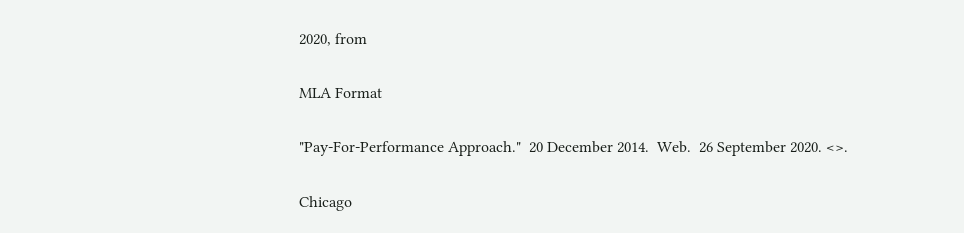2020, from

MLA Format

"Pay-For-Performance Approach."  20 December 2014.  Web.  26 September 2020. <>.

Chicago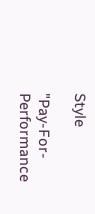Style

"Pay-For-Performance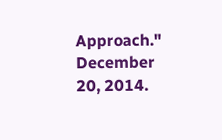Approach."  December 20, 2014.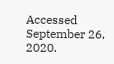Accessed September 26, 2020.